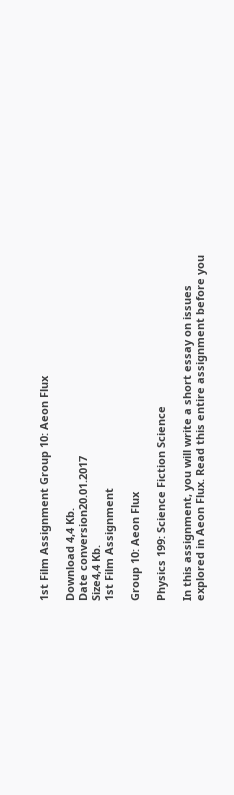1st Film Assignment Group 10: Aeon Flux

Download 4,4 Kb.
Date conversion20.01.2017
Size4,4 Kb.
1st Film Assignment

Group 10: Aeon Flux

Physics 199: Science Fiction Science

In this assignment, you will write a short essay on issues explored in Aeon Flux. Read this entire assignment before you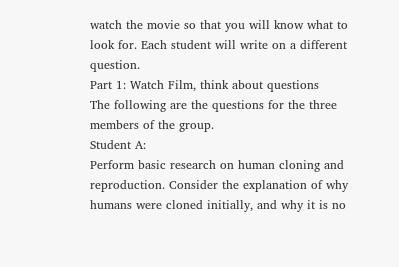watch the movie so that you will know what to look for. Each student will write on a different question.
Part 1: Watch Film, think about questions
The following are the questions for the three members of the group.
Student A:
Perform basic research on human cloning and reproduction. Consider the explanation of why humans were cloned initially, and why it is no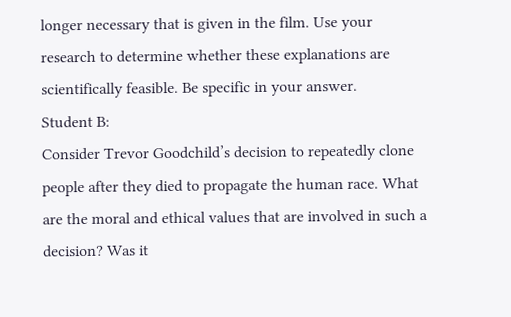longer necessary that is given in the film. Use your research to determine whether these explanations are scientifically feasible. Be specific in your answer.
Student B:
Consider Trevor Goodchild’s decision to repeatedly clone people after they died to propagate the human race. What are the moral and ethical values that are involved in such a decision? Was it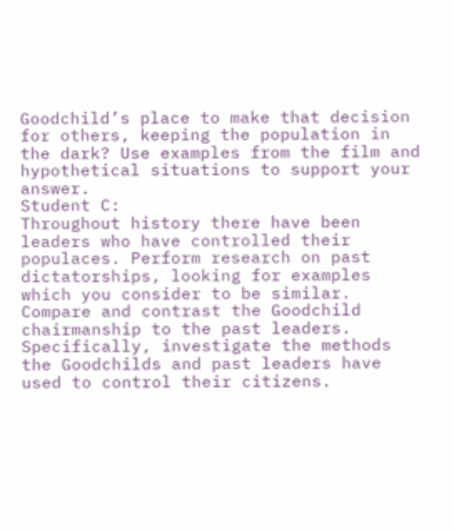Goodchild’s place to make that decision for others, keeping the population in the dark? Use examples from the film and hypothetical situations to support your answer.
Student C:
Throughout history there have been leaders who have controlled their populaces. Perform research on past dictatorships, looking for examples which you consider to be similar. Compare and contrast the Goodchild chairmanship to the past leaders. Specifically, investigate the methods the Goodchilds and past leaders have used to control their citizens.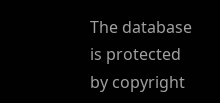The database is protected by copyright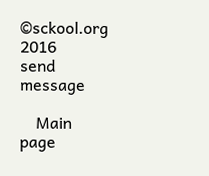©sckool.org 2016
send message

    Main page